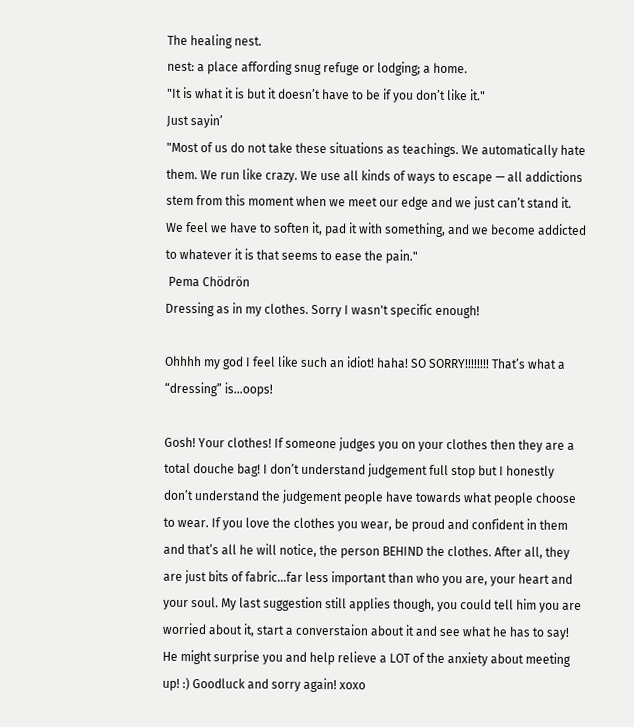The healing nest.
nest: a place affording snug refuge or lodging; a home.
"It is what it is but it doesn’t have to be if you don’t like it."
Just sayin’
"Most of us do not take these situations as teachings. We automatically hate them. We run like crazy. We use all kinds of ways to escape — all addictions stem from this moment when we meet our edge and we just can’t stand it. We feel we have to soften it, pad it with something, and we become addicted to whatever it is that seems to ease the pain."
 Pema Chödrön
Dressing as in my clothes. Sorry I wasn't specific enough!

Ohhhh my god I feel like such an idiot! haha! SO SORRY!!!!!!!! That’s what a “dressing” is…oops!

Gosh! Your clothes! If someone judges you on your clothes then they are a total douche bag! I don’t understand judgement full stop but I honestly don’t understand the judgement people have towards what people choose to wear. If you love the clothes you wear, be proud and confident in them and that’s all he will notice, the person BEHIND the clothes. After all, they are just bits of fabric…far less important than who you are, your heart and your soul. My last suggestion still applies though, you could tell him you are worried about it, start a converstaion about it and see what he has to say! He might surprise you and help relieve a LOT of the anxiety about meeting up! :) Goodluck and sorry again! xoxo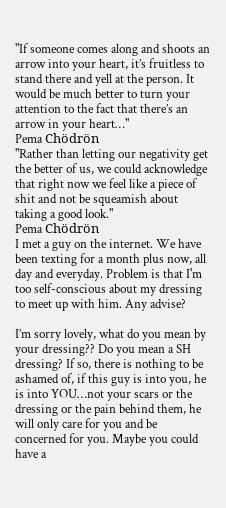"If someone comes along and shoots an arrow into your heart, it’s fruitless to stand there and yell at the person. It would be much better to turn your attention to the fact that there’s an arrow in your heart…"
Pema Chödrön
"Rather than letting our negativity get the better of us, we could acknowledge that right now we feel like a piece of shit and not be squeamish about taking a good look."
Pema Chödrön
I met a guy on the internet. We have been texting for a month plus now, all day and everyday. Problem is that I'm too self-conscious about my dressing to meet up with him. Any advise?

I’m sorry lovely, what do you mean by your dressing?? Do you mean a SH dressing? If so, there is nothing to be ashamed of, if this guy is into you, he is into YOU…not your scars or the dressing or the pain behind them, he will only care for you and be concerned for you. Maybe you could have a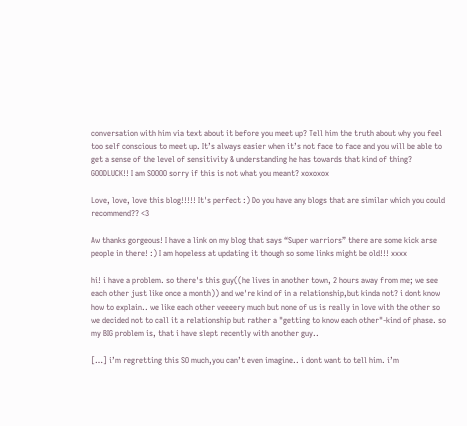conversation with him via text about it before you meet up? Tell him the truth about why you feel too self conscious to meet up. It’s always easier when it’s not face to face and you will be able to get a sense of the level of sensitivity & understanding he has towards that kind of thing? GOODLUCK!! I am SOOOO sorry if this is not what you meant? xoxoxox

Love, love, love this blog!!!!! It's perfect :) Do you have any blogs that are similar which you could recommend?? <3

Aw thanks gorgeous! I have a link on my blog that says “Super warriors” there are some kick arse people in there! :) I am hopeless at updating it though so some links might be old!!! xxxx

hi! i have a problem. so there's this guy((he lives in another town, 2 hours away from me; we see each other just like once a month)) and we're kind of in a relationship,but kinda not? i dont know how to explain.. we like each other veeeery much but none of us is really in love with the other so we decided not to call it a relationship but rather a "getting to know each other"-kind of phase. so my BIG problem is, that i have slept recently with another guy..

[…] i’m regretting this SO much,you can’t even imagine.. i dont want to tell him. i’m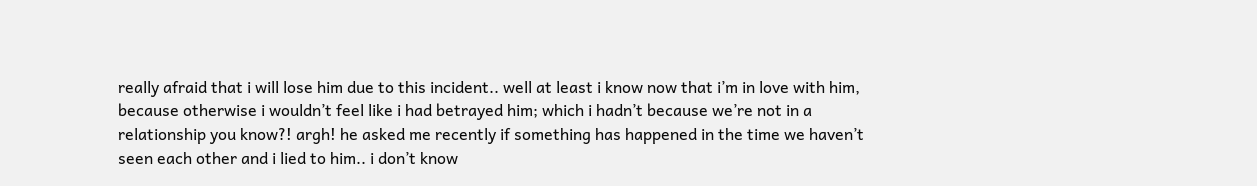really afraid that i will lose him due to this incident.. well at least i know now that i’m in love with him, because otherwise i wouldn’t feel like i had betrayed him; which i hadn’t because we’re not in a relationship you know?! argh! he asked me recently if something has happened in the time we haven’t seen each other and i lied to him.. i don’t know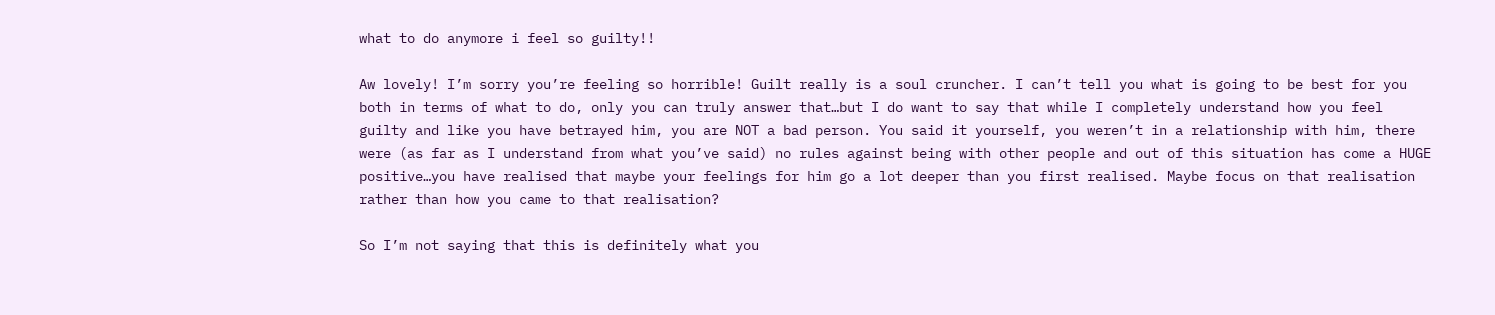what to do anymore i feel so guilty!!

Aw lovely! I’m sorry you’re feeling so horrible! Guilt really is a soul cruncher. I can’t tell you what is going to be best for you both in terms of what to do, only you can truly answer that…but I do want to say that while I completely understand how you feel guilty and like you have betrayed him, you are NOT a bad person. You said it yourself, you weren’t in a relationship with him, there were (as far as I understand from what you’ve said) no rules against being with other people and out of this situation has come a HUGE positive…you have realised that maybe your feelings for him go a lot deeper than you first realised. Maybe focus on that realisation rather than how you came to that realisation?

So I’m not saying that this is definitely what you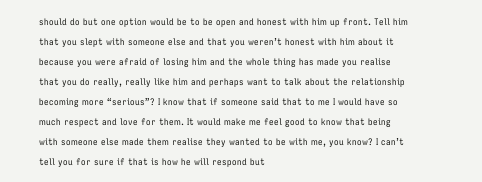should do but one option would be to be open and honest with him up front. Tell him that you slept with someone else and that you weren’t honest with him about it because you were afraid of losing him and the whole thing has made you realise that you do really, really like him and perhaps want to talk about the relationship becoming more “serious”? I know that if someone said that to me I would have so much respect and love for them. It would make me feel good to know that being with someone else made them realise they wanted to be with me, you know? I can’t tell you for sure if that is how he will respond but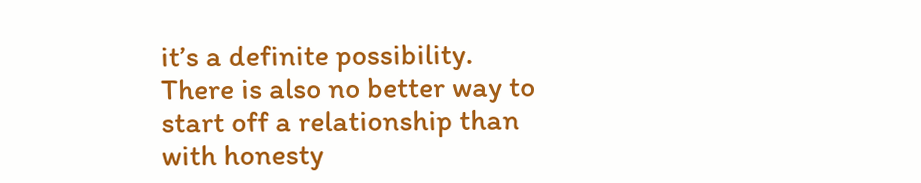it’s a definite possibility. There is also no better way to start off a relationship than with honesty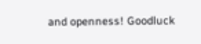and openness! Goodluck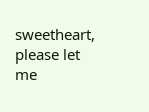sweetheart, please let me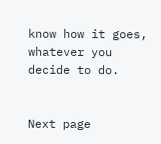know how it goes, whatever you decide to do.


Next page